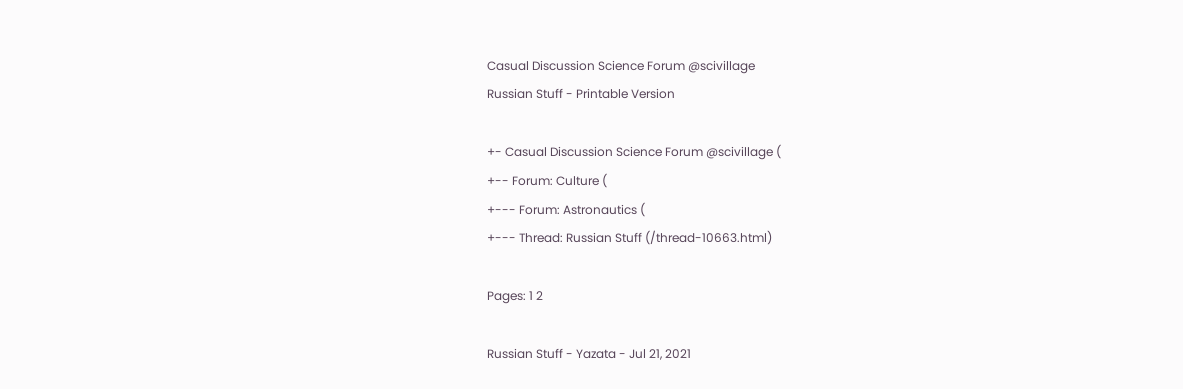Casual Discussion Science Forum @scivillage
Russian Stuff - Printable Version

+- Casual Discussion Science Forum @scivillage (
+-- Forum: Culture (
+--- Forum: Astronautics (
+--- Thread: Russian Stuff (/thread-10663.html)

Pages: 1 2

Russian Stuff - Yazata - Jul 21, 2021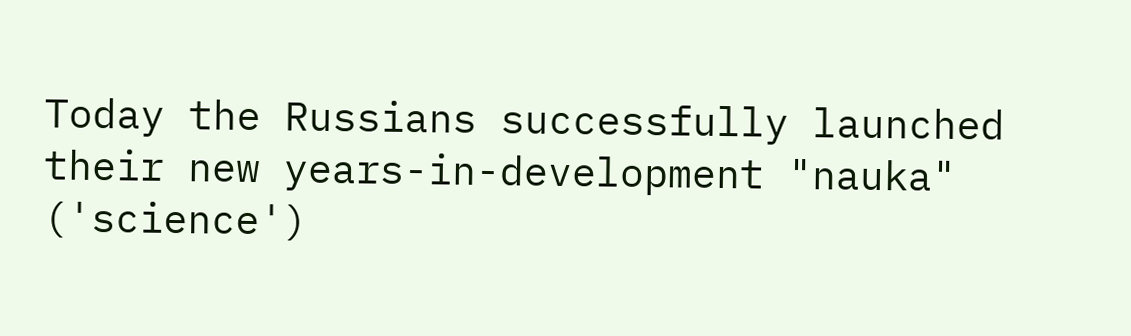Today the Russians successfully launched their new years-in-development "nauka" ('science')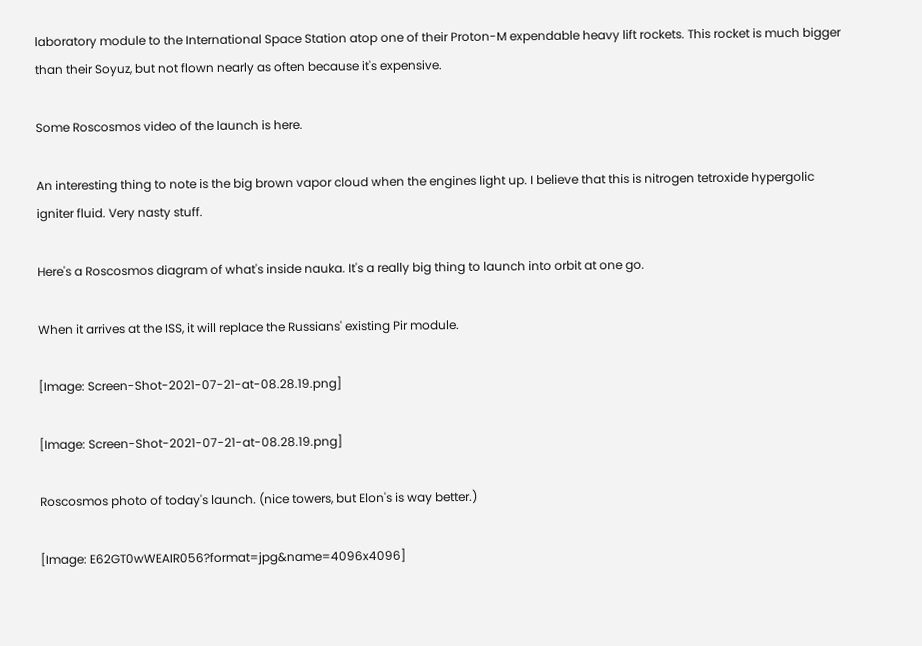laboratory module to the International Space Station atop one of their Proton-M expendable heavy lift rockets. This rocket is much bigger than their Soyuz, but not flown nearly as often because it's expensive.

Some Roscosmos video of the launch is here.

An interesting thing to note is the big brown vapor cloud when the engines light up. I believe that this is nitrogen tetroxide hypergolic igniter fluid. Very nasty stuff.

Here's a Roscosmos diagram of what's inside nauka. It's a really big thing to launch into orbit at one go.

When it arrives at the ISS, it will replace the Russians' existing Pir module.

[Image: Screen-Shot-2021-07-21-at-08.28.19.png]

[Image: Screen-Shot-2021-07-21-at-08.28.19.png]

Roscosmos photo of today's launch. (nice towers, but Elon's is way better.)

[Image: E62GT0wWEAIR056?format=jpg&name=4096x4096]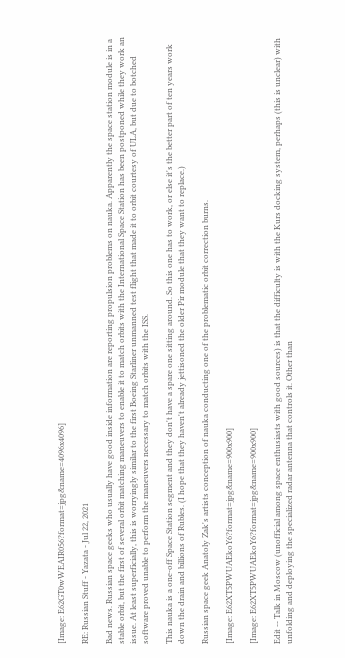[Image: E62GT0wWEAIR056?format=jpg&name=4096x4096]

RE: Russian Stuff - Yazata - Jul 22, 2021

Bad news. Russian space geeks who usually have good inside information are reporting propulsion problems on nauka. Apparently the space station module is in a stable orbit, but the first of several orbit matching maneuvers to enable it to match orbits with the International Space Station has been postponed while they work an issue. At least superficially, this is worryingly similar to the first Boeing Starliner unmanned test flight that made it to orbit courtesy of ULA, but due to botched software proved unable to perform the maneuvers necessary to match orbits with the ISS.

This nauka is a one-off Space Station segment and they don't have a spare one sitting around. So this one has to work, or else it's the better part of ten years work down the drain and billions of Rubles. (I hope that they haven't already jettisoned the older Pir module that they want to replace.)

Russian space geek Anatoly Zak's artists conception of nauka conducting one of the problematic orbit correction burns.

[Image: E62XT5PWUAEkoY6?format=jpg&name=900x900]

[Image: E62XT5PWUAEkoY6?format=jpg&name=900x900]

Edit -- Talk in Moscow (unofficial among space enthusiasts with good sources) is that the difficulty is with the Kurs docking system, perhaps (this is unclear) with unfolding and deploying the specialized radar antenna that controls it. Other than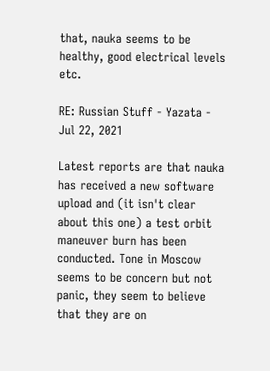that, nauka seems to be healthy, good electrical levels etc.

RE: Russian Stuff - Yazata - Jul 22, 2021

Latest reports are that nauka has received a new software upload and (it isn't clear about this one) a test orbit maneuver burn has been conducted. Tone in Moscow seems to be concern but not panic, they seem to believe that they are on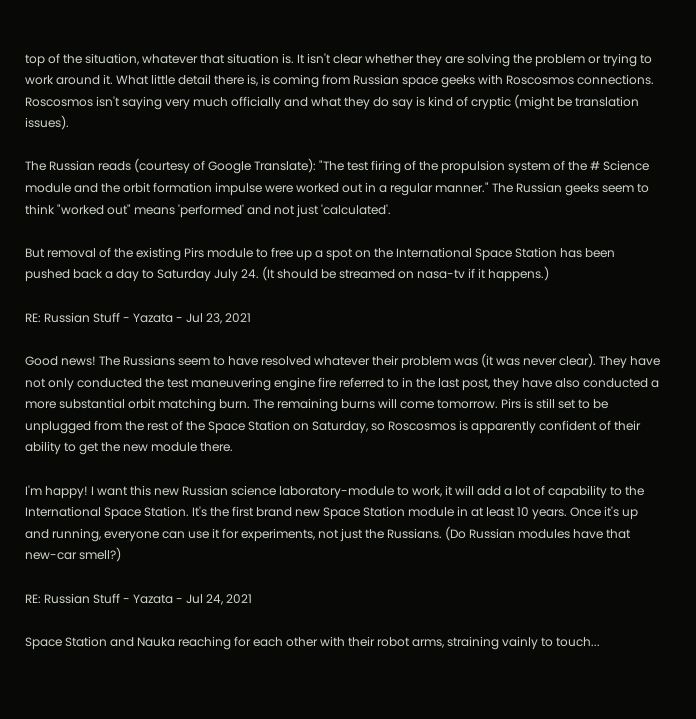top of the situation, whatever that situation is. It isn't clear whether they are solving the problem or trying to work around it. What little detail there is, is coming from Russian space geeks with Roscosmos connections. Roscosmos isn't saying very much officially and what they do say is kind of cryptic (might be translation issues).

The Russian reads (courtesy of Google Translate): "The test firing of the propulsion system of the # Science module and the orbit formation impulse were worked out in a regular manner." The Russian geeks seem to think "worked out" means 'performed' and not just 'calculated'.

But removal of the existing Pirs module to free up a spot on the International Space Station has been pushed back a day to Saturday July 24. (It should be streamed on nasa-tv if it happens.)

RE: Russian Stuff - Yazata - Jul 23, 2021

Good news! The Russians seem to have resolved whatever their problem was (it was never clear). They have not only conducted the test maneuvering engine fire referred to in the last post, they have also conducted a more substantial orbit matching burn. The remaining burns will come tomorrow. Pirs is still set to be unplugged from the rest of the Space Station on Saturday, so Roscosmos is apparently confident of their ability to get the new module there.

I'm happy! I want this new Russian science laboratory-module to work, it will add a lot of capability to the International Space Station. It's the first brand new Space Station module in at least 10 years. Once it's up and running, everyone can use it for experiments, not just the Russians. (Do Russian modules have that new-car smell?)

RE: Russian Stuff - Yazata - Jul 24, 2021

Space Station and Nauka reaching for each other with their robot arms, straining vainly to touch...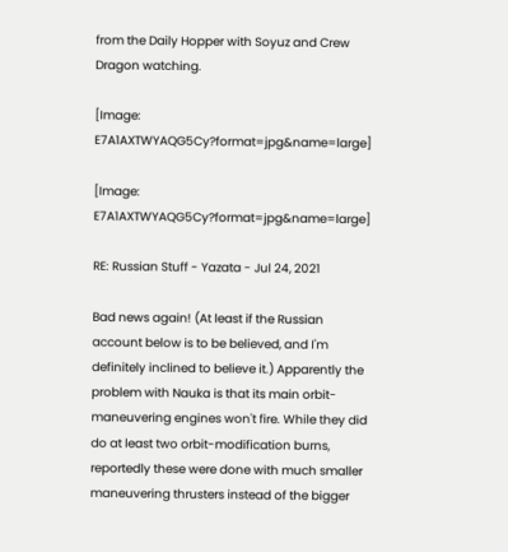from the Daily Hopper with Soyuz and Crew Dragon watching.

[Image: E7A1AXTWYAQG5Cy?format=jpg&name=large]

[Image: E7A1AXTWYAQG5Cy?format=jpg&name=large]

RE: Russian Stuff - Yazata - Jul 24, 2021

Bad news again! (At least if the Russian account below is to be believed, and I'm definitely inclined to believe it.) Apparently the problem with Nauka is that its main orbit-maneuvering engines won't fire. While they did do at least two orbit-modification burns, reportedly these were done with much smaller maneuvering thrusters instead of the bigger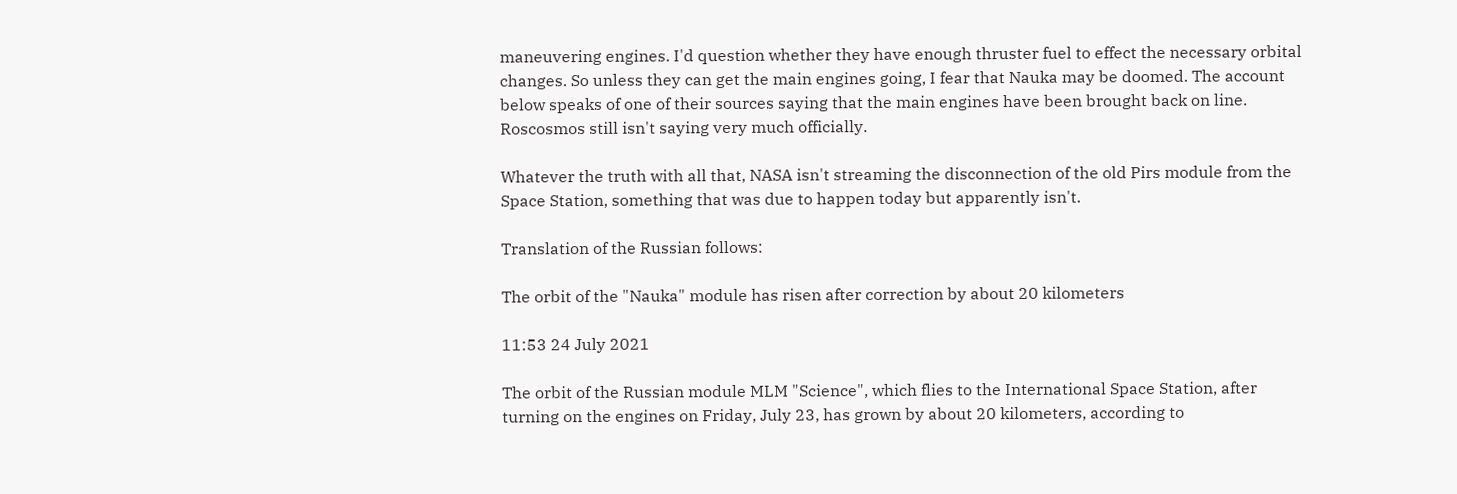maneuvering engines. I'd question whether they have enough thruster fuel to effect the necessary orbital changes. So unless they can get the main engines going, I fear that Nauka may be doomed. The account below speaks of one of their sources saying that the main engines have been brought back on line. Roscosmos still isn't saying very much officially.

Whatever the truth with all that, NASA isn't streaming the disconnection of the old Pirs module from the Space Station, something that was due to happen today but apparently isn't.

Translation of the Russian follows:

The orbit of the "Nauka" module has risen after correction by about 20 kilometers

11:53 24 July 2021

The orbit of the Russian module MLM "Science", which flies to the International Space Station, after turning on the engines on Friday, July 23, has grown by about 20 kilometers, according to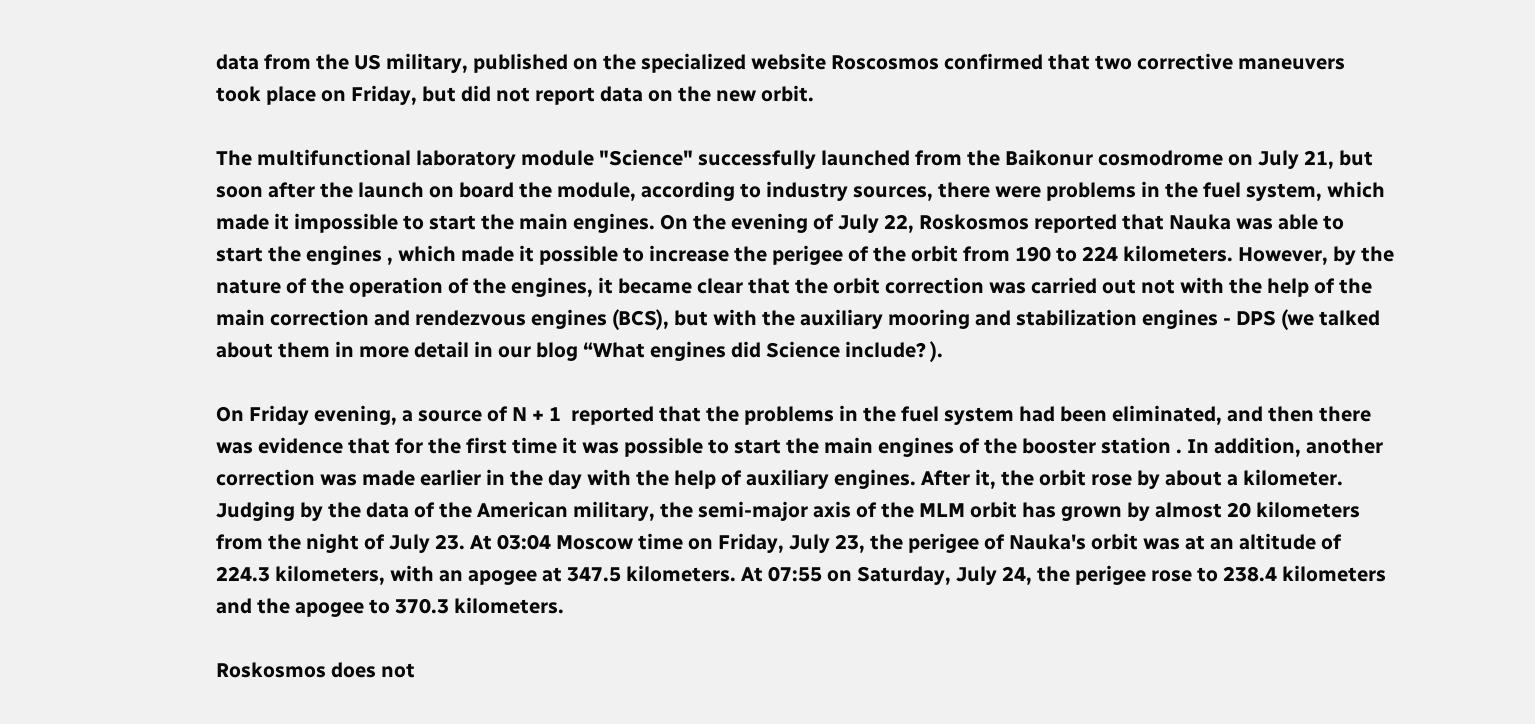data from the US military, published on the specialized website Roscosmos confirmed that two corrective maneuvers took place on Friday, but did not report data on the new orbit.

The multifunctional laboratory module "Science" successfully launched from the Baikonur cosmodrome on July 21, but soon after the launch on board the module, according to industry sources, there were problems in the fuel system, which made it impossible to start the main engines. On the evening of July 22, Roskosmos reported that Nauka was able to start the engines , which made it possible to increase the perigee of the orbit from 190 to 224 kilometers. However, by the nature of the operation of the engines, it became clear that the orbit correction was carried out not with the help of the main correction and rendezvous engines (BCS), but with the auxiliary mooring and stabilization engines - DPS (we talked about them in more detail in our blog “What engines did Science include? ).

On Friday evening, a source of N + 1  reported that the problems in the fuel system had been eliminated, and then there was evidence that for the first time it was possible to start the main engines of the booster station . In addition, another correction was made earlier in the day with the help of auxiliary engines. After it, the orbit rose by about a kilometer.
Judging by the data of the American military, the semi-major axis of the MLM orbit has grown by almost 20 kilometers from the night of July 23. At 03:04 Moscow time on Friday, July 23, the perigee of Nauka's orbit was at an altitude of 224.3 kilometers, with an apogee at 347.5 kilometers. At 07:55 on Saturday, July 24, the perigee rose to 238.4 kilometers and the apogee to 370.3 kilometers.

Roskosmos does not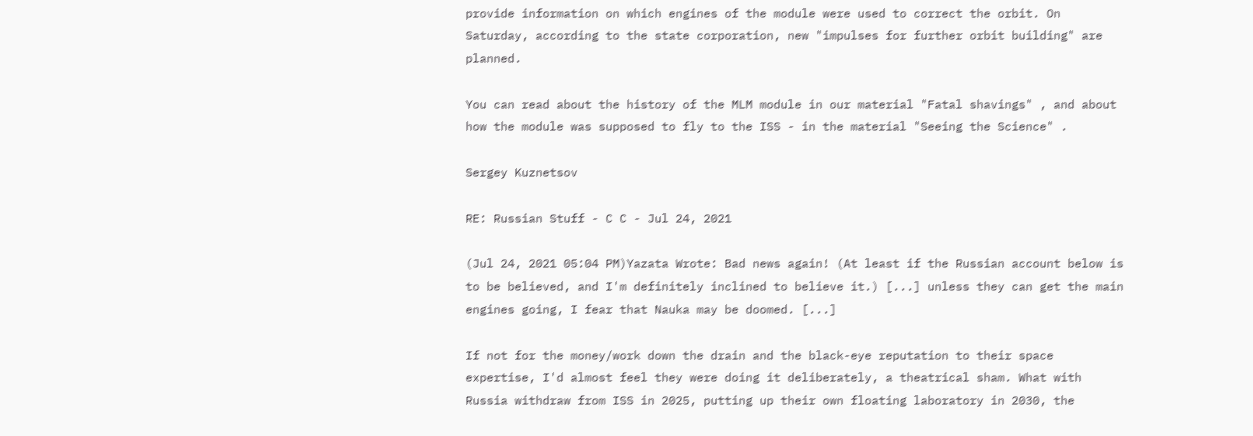provide information on which engines of the module were used to correct the orbit. On Saturday, according to the state corporation, new "impulses for further orbit building" are planned.

You can read about the history of the MLM module in our material "Fatal shavings" , and about how the module was supposed to fly to the ISS - in the material "Seeing the Science" .

Sergey Kuznetsov

RE: Russian Stuff - C C - Jul 24, 2021

(Jul 24, 2021 05:04 PM)Yazata Wrote: Bad news again! (At least if the Russian account below is to be believed, and I'm definitely inclined to believe it.) [...] unless they can get the main engines going, I fear that Nauka may be doomed. [...]

If not for the money/work down the drain and the black-eye reputation to their space expertise, I'd almost feel they were doing it deliberately, a theatrical sham. What with Russia withdraw from ISS in 2025, putting up their own floating laboratory in 2030, the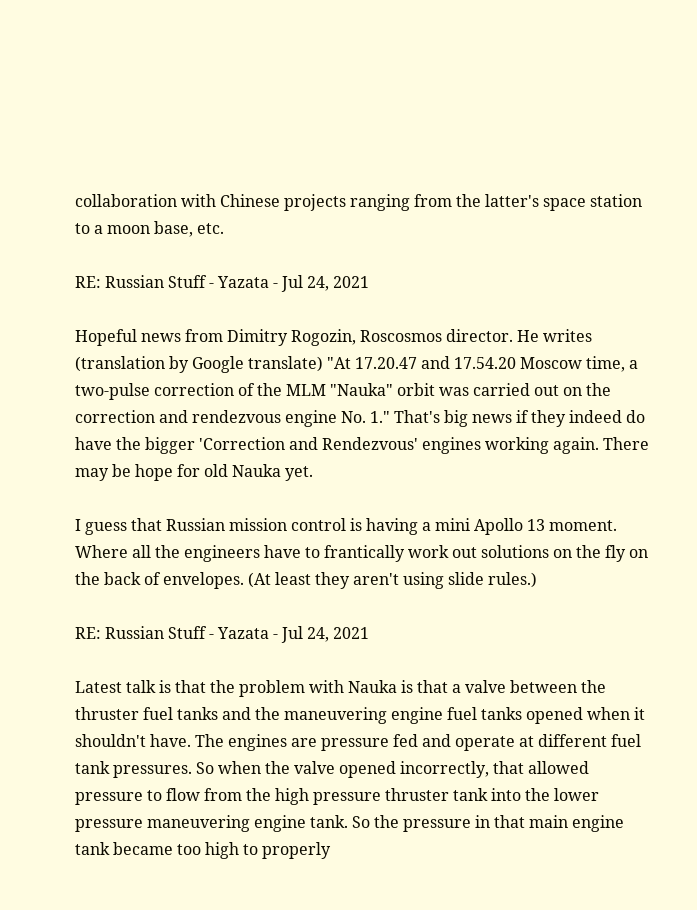collaboration with Chinese projects ranging from the latter's space station to a moon base, etc.

RE: Russian Stuff - Yazata - Jul 24, 2021

Hopeful news from Dimitry Rogozin, Roscosmos director. He writes (translation by Google translate) "At 17.20.47 and 17.54.20 Moscow time, a two-pulse correction of the MLM "Nauka" orbit was carried out on the correction and rendezvous engine No. 1." That's big news if they indeed do have the bigger 'Correction and Rendezvous' engines working again. There may be hope for old Nauka yet.

I guess that Russian mission control is having a mini Apollo 13 moment. Where all the engineers have to frantically work out solutions on the fly on the back of envelopes. (At least they aren't using slide rules.)

RE: Russian Stuff - Yazata - Jul 24, 2021

Latest talk is that the problem with Nauka is that a valve between the thruster fuel tanks and the maneuvering engine fuel tanks opened when it shouldn't have. The engines are pressure fed and operate at different fuel tank pressures. So when the valve opened incorrectly, that allowed pressure to flow from the high pressure thruster tank into the lower pressure maneuvering engine tank. So the pressure in that main engine tank became too high to properly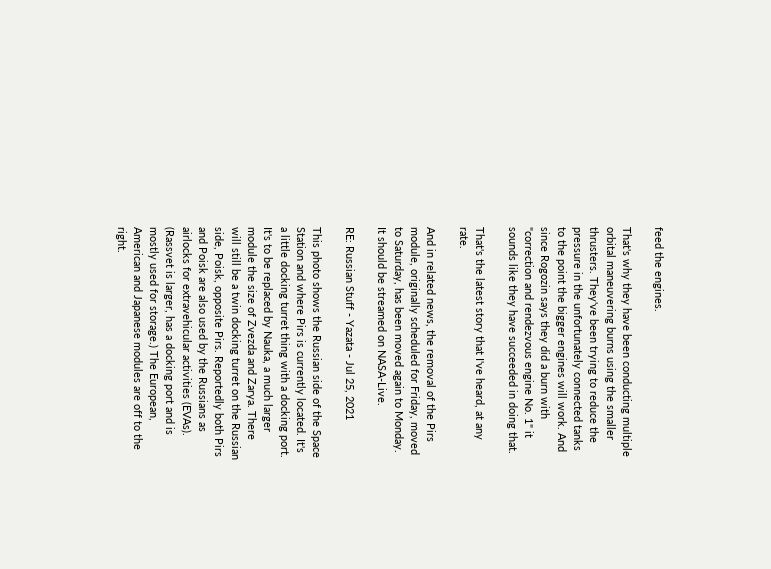feed the engines.

That's why they have been conducting multiple orbital maneuvering burns using the smaller thrusters. They've been trying to reduce the pressure in the unfortunately connected tanks to the point the bigger engines will work. And since Rogozin says they did a burn with "correction and rendezvous engine No. 1" it sounds like they have succeeded in doing that.

That's the latest story that I've heard, at any rate.

And in related news, the removal of the Pirs module, originally scheduled for Friday, moved to Saturday, has been moved again to Monday. It should be streamed on NASA-Live.

RE: Russian Stuff - Yazata - Jul 25, 2021

This photo shows the Russian side of the Space Station and where Pirs is currently located. It's a little docking turret thing with a docking port. It's to be replaced by Nauka, a much larger module the size of Zvezda and Zarya. There will still be a twin docking turret on the Russian side, Poisk, opposite Pirs. Reportedly both Pirs and Poisk are also used by the Russians as airlocks for extravehicular activities (EVAs). (Rassvet is larger, has a docking port and is mostly used for storage.) The European, American and Japanese modules are off to the right.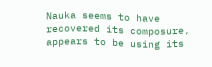Nauka seems to have recovered its composure, appears to be using its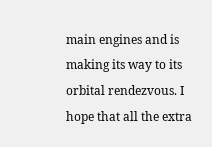main engines and is making its way to its orbital rendezvous. I hope that all the extra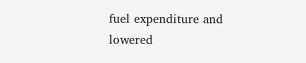fuel expenditure and lowered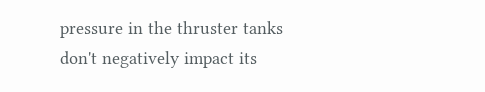pressure in the thruster tanks don't negatively impact its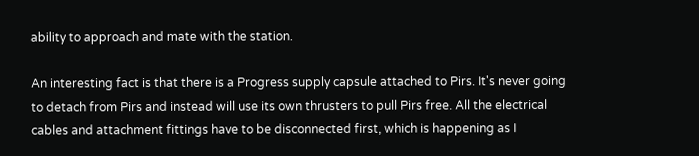ability to approach and mate with the station.

An interesting fact is that there is a Progress supply capsule attached to Pirs. It's never going to detach from Pirs and instead will use its own thrusters to pull Pirs free. All the electrical cables and attachment fittings have to be disconnected first, which is happening as I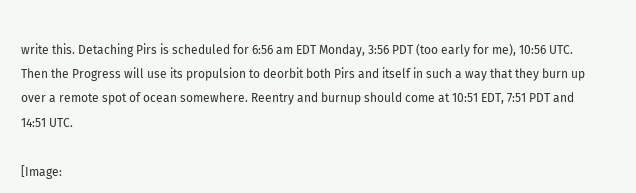write this. Detaching Pirs is scheduled for 6:56 am EDT Monday, 3:56 PDT (too early for me), 10:56 UTC. Then the Progress will use its propulsion to deorbit both Pirs and itself in such a way that they burn up over a remote spot of ocean somewhere. Reentry and burnup should come at 10:51 EDT, 7:51 PDT and 14:51 UTC.

[Image: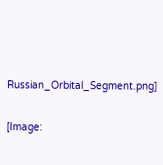Russian_Orbital_Segment.png]

[Image: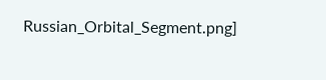Russian_Orbital_Segment.png]